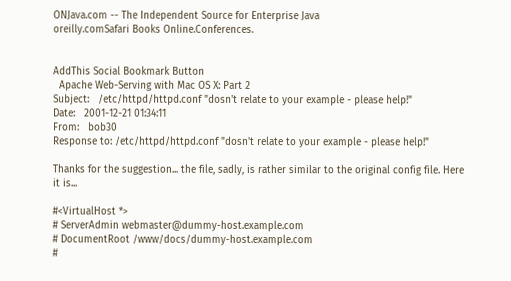ONJava.com -- The Independent Source for Enterprise Java
oreilly.comSafari Books Online.Conferences.


AddThis Social Bookmark Button
  Apache Web-Serving with Mac OS X: Part 2
Subject:   /etc/httpd/httpd.conf "dosn't relate to your example - please help!"
Date:   2001-12-21 01:34:11
From:   bob30
Response to: /etc/httpd/httpd.conf "dosn't relate to your example - please help!"

Thanks for the suggestion... the file, sadly, is rather similar to the original config file. Here it is...

#<VirtualHost *>
# ServerAdmin webmaster@dummy-host.example.com
# DocumentRoot /www/docs/dummy-host.example.com
#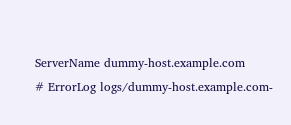ServerName dummy-host.example.com
# ErrorLog logs/dummy-host.example.com-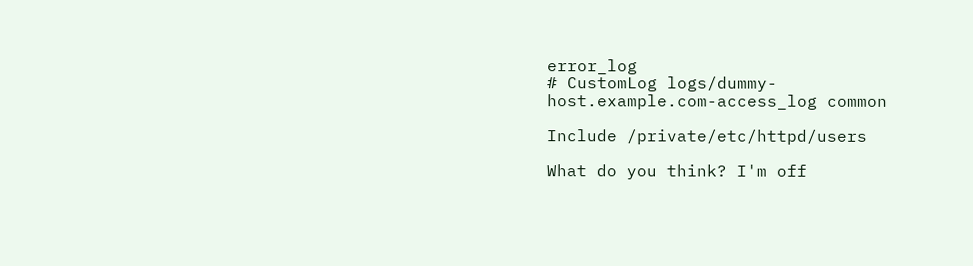error_log
# CustomLog logs/dummy-host.example.com-access_log common

Include /private/etc/httpd/users

What do you think? I'm off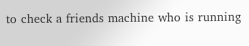to check a friends machine who is running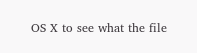OS X to see what the file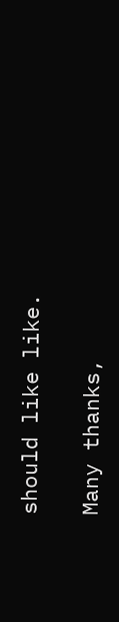should like like.

Many thanks,